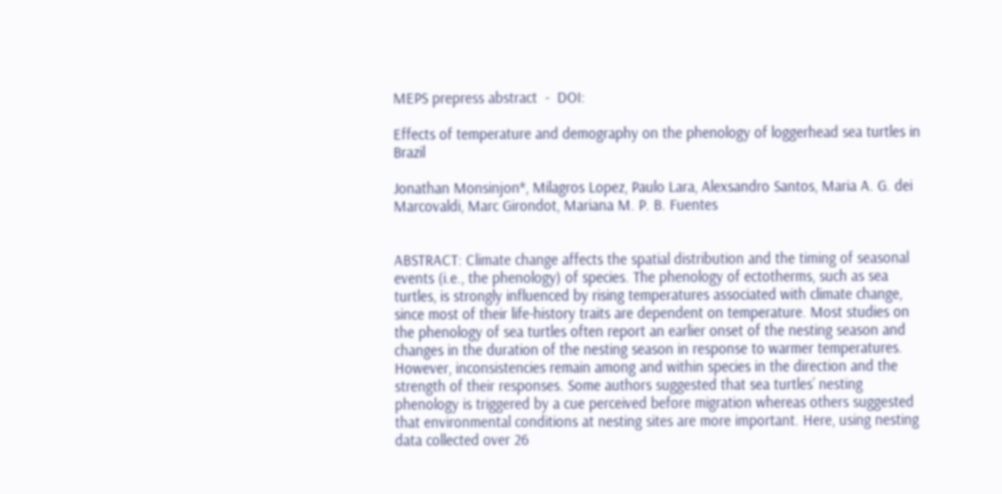MEPS prepress abstract  -  DOI:

Effects of temperature and demography on the phenology of loggerhead sea turtles in Brazil

Jonathan Monsinjon*, Milagros Lopez, Paulo Lara, Alexsandro Santos, Maria A. G. dei Marcovaldi, Marc Girondot, Mariana M. P. B. Fuentes


ABSTRACT: Climate change affects the spatial distribution and the timing of seasonal events (i.e., the phenology) of species. The phenology of ectotherms, such as sea turtles, is strongly influenced by rising temperatures associated with climate change, since most of their life-history traits are dependent on temperature. Most studies on the phenology of sea turtles often report an earlier onset of the nesting season and changes in the duration of the nesting season in response to warmer temperatures. However, inconsistencies remain among and within species in the direction and the strength of their responses. Some authors suggested that sea turtles’ nesting phenology is triggered by a cue perceived before migration whereas others suggested that environmental conditions at nesting sites are more important. Here, using nesting data collected over 26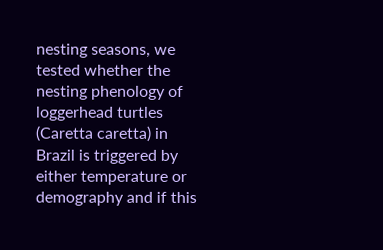nesting seasons, we tested whether the nesting phenology of loggerhead turtles (Caretta caretta) in Brazil is triggered by either temperature or demography and if this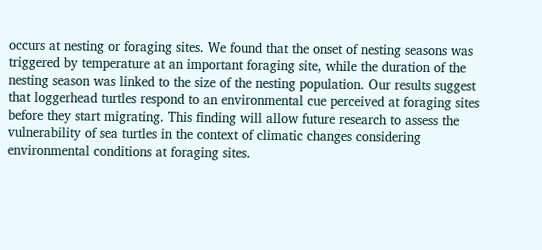occurs at nesting or foraging sites. We found that the onset of nesting seasons was triggered by temperature at an important foraging site, while the duration of the nesting season was linked to the size of the nesting population. Our results suggest that loggerhead turtles respond to an environmental cue perceived at foraging sites before they start migrating. This finding will allow future research to assess the vulnerability of sea turtles in the context of climatic changes considering environmental conditions at foraging sites.